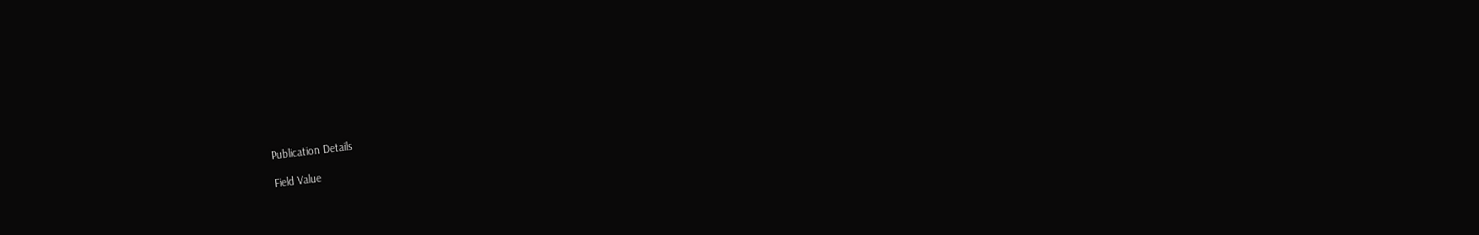Publication Details

Field Value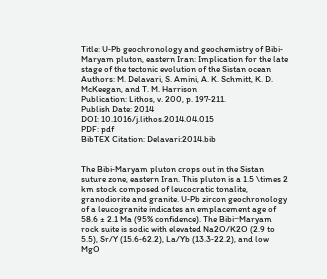Title: U‐Pb geochronology and geochemistry of Bibi‐Maryam pluton, eastern Iran: Implication for the late stage of the tectonic evolution of the Sistan ocean
Authors: M. Delavari, S. Amini, A. K. Schmitt, K. D. McKeegan, and T. M. Harrison
Publication: Lithos, v. 200, p. 197‐211.
Publish Date: 2014
DOI: 10.1016/j.lithos.2014.04.015
PDF: pdf
BibTEX Citation: Delavari:2014.bib


The Bibi‐Maryam pluton crops out in the Sistan suture zone, eastern Iran. This pluton is a 1.5 \times 2 km stock composed of leucocratic tonalite, granodiorite and granite. U‐Pb zircon geochronology of a leucogranite indicates an emplacement age of 58.6 ± 2.1 Ma (95% confidence). The Bibi−Maryam rock suite is sodic with elevated Na2O/K2O (2.9 to 5.5), Sr/Y (15.6‐62.2), La/Yb (13.3‐22.2), and low MgO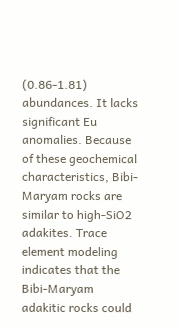(0.86‐1.81) abundances. It lacks significant Eu anomalies. Because of these geochemical characteristics, Bibi‐Maryam rocks are similar to high‐SiO2 adakites. Trace element modeling indicates that the Bibi‐Maryam adakitic rocks could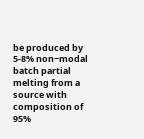be produced by 5‐8% non−modal batch partial melting from a source with composition of 95%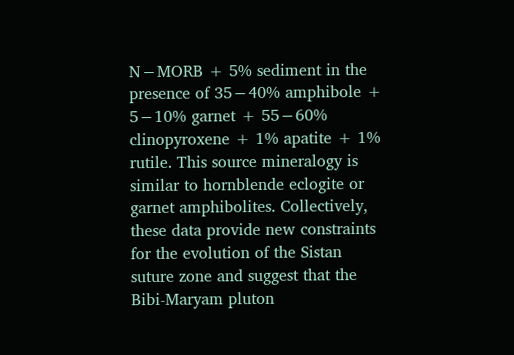N−MORB + 5% sediment in the presence of 35−40% amphibole + 5−10% garnet + 55−60% clinopyroxene + 1% apatite + 1% rutile. This source mineralogy is similar to hornblende eclogite or garnet amphibolites. Collectively, these data provide new constraints for the evolution of the Sistan suture zone and suggest that the Bibi‐Maryam pluton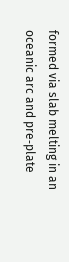formed via slab melting in an oceanic arc and pre‐plate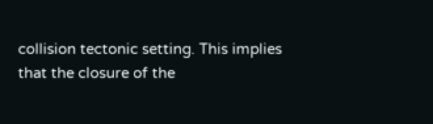collision tectonic setting. This implies that the closure of the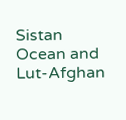Sistan Ocean and Lut‐Afghan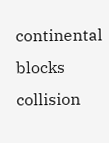continental blocks collision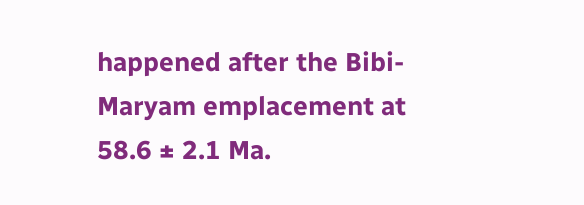happened after the Bibi‐Maryam emplacement at 58.6 ± 2.1 Ma.